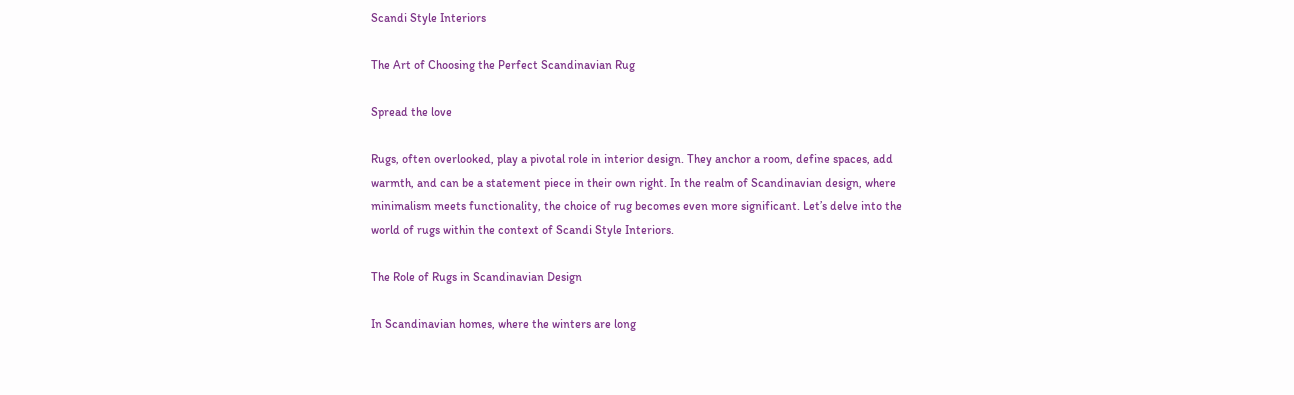Scandi Style Interiors

The Art of Choosing the Perfect Scandinavian Rug

Spread the love

Rugs, often overlooked, play a pivotal role in interior design. They anchor a room, define spaces, add warmth, and can be a statement piece in their own right. In the realm of Scandinavian design, where minimalism meets functionality, the choice of rug becomes even more significant. Let’s delve into the world of rugs within the context of Scandi Style Interiors.

The Role of Rugs in Scandinavian Design

In Scandinavian homes, where the winters are long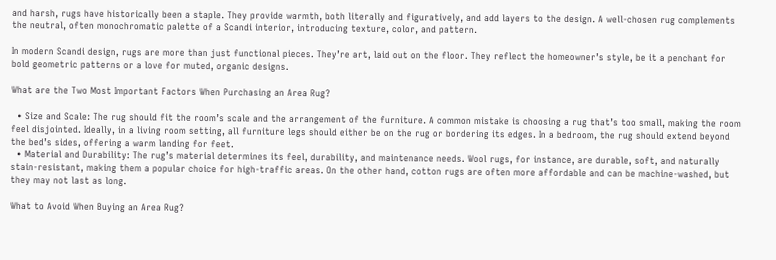and harsh, rugs have historically been a staple. They provide warmth, both literally and figuratively, and add layers to the design. A well-chosen rug complements the neutral, often monochromatic palette of a Scandi interior, introducing texture, color, and pattern.

In modern Scandi design, rugs are more than just functional pieces. They’re art, laid out on the floor. They reflect the homeowner’s style, be it a penchant for bold geometric patterns or a love for muted, organic designs.

What are the Two Most Important Factors When Purchasing an Area Rug?

  • Size and Scale: The rug should fit the room’s scale and the arrangement of the furniture. A common mistake is choosing a rug that’s too small, making the room feel disjointed. Ideally, in a living room setting, all furniture legs should either be on the rug or bordering its edges. In a bedroom, the rug should extend beyond the bed’s sides, offering a warm landing for feet.
  • Material and Durability: The rug’s material determines its feel, durability, and maintenance needs. Wool rugs, for instance, are durable, soft, and naturally stain-resistant, making them a popular choice for high-traffic areas. On the other hand, cotton rugs are often more affordable and can be machine-washed, but they may not last as long.

What to Avoid When Buying an Area Rug?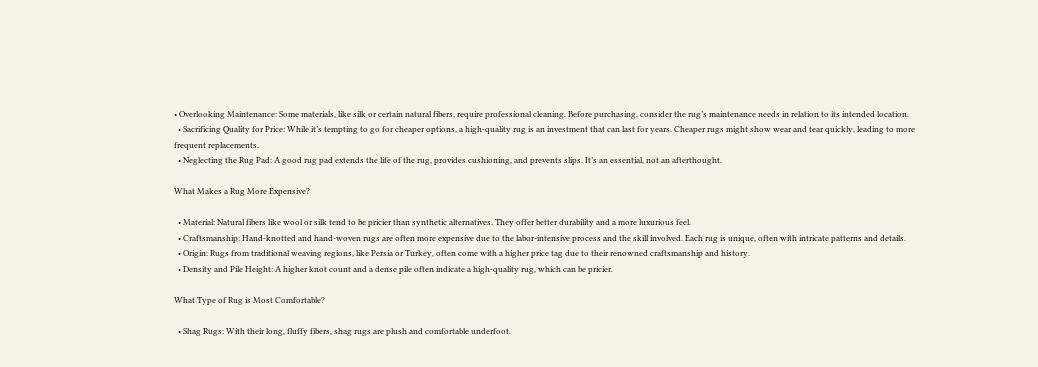• Overlooking Maintenance: Some materials, like silk or certain natural fibers, require professional cleaning. Before purchasing, consider the rug’s maintenance needs in relation to its intended location.
  • Sacrificing Quality for Price: While it’s tempting to go for cheaper options, a high-quality rug is an investment that can last for years. Cheaper rugs might show wear and tear quickly, leading to more frequent replacements.
  • Neglecting the Rug Pad: A good rug pad extends the life of the rug, provides cushioning, and prevents slips. It’s an essential, not an afterthought.

What Makes a Rug More Expensive?

  • Material: Natural fibers like wool or silk tend to be pricier than synthetic alternatives. They offer better durability and a more luxurious feel.
  • Craftsmanship: Hand-knotted and hand-woven rugs are often more expensive due to the labor-intensive process and the skill involved. Each rug is unique, often with intricate patterns and details.
  • Origin: Rugs from traditional weaving regions, like Persia or Turkey, often come with a higher price tag due to their renowned craftsmanship and history.
  • Density and Pile Height: A higher knot count and a dense pile often indicate a high-quality rug, which can be pricier.

What Type of Rug is Most Comfortable?

  • Shag Rugs: With their long, fluffy fibers, shag rugs are plush and comfortable underfoot.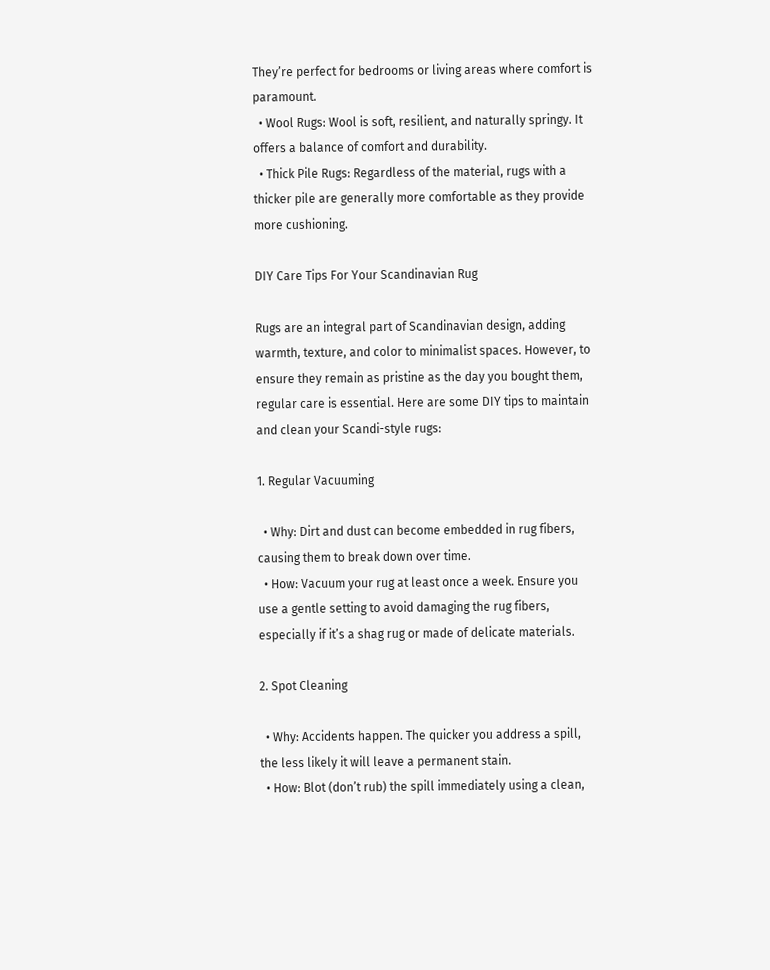They’re perfect for bedrooms or living areas where comfort is paramount.
  • Wool Rugs: Wool is soft, resilient, and naturally springy. It offers a balance of comfort and durability.
  • Thick Pile Rugs: Regardless of the material, rugs with a thicker pile are generally more comfortable as they provide more cushioning.

DIY Care Tips For Your Scandinavian Rug

Rugs are an integral part of Scandinavian design, adding warmth, texture, and color to minimalist spaces. However, to ensure they remain as pristine as the day you bought them, regular care is essential. Here are some DIY tips to maintain and clean your Scandi-style rugs:

1. Regular Vacuuming

  • Why: Dirt and dust can become embedded in rug fibers, causing them to break down over time.
  • How: Vacuum your rug at least once a week. Ensure you use a gentle setting to avoid damaging the rug fibers, especially if it’s a shag rug or made of delicate materials.

2. Spot Cleaning

  • Why: Accidents happen. The quicker you address a spill, the less likely it will leave a permanent stain.
  • How: Blot (don’t rub) the spill immediately using a clean,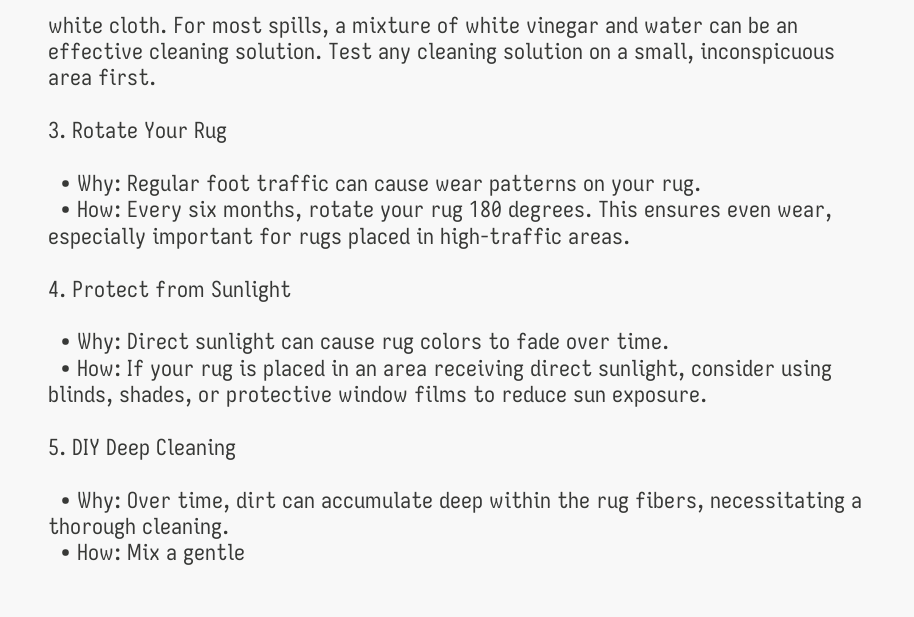white cloth. For most spills, a mixture of white vinegar and water can be an effective cleaning solution. Test any cleaning solution on a small, inconspicuous area first.

3. Rotate Your Rug

  • Why: Regular foot traffic can cause wear patterns on your rug.
  • How: Every six months, rotate your rug 180 degrees. This ensures even wear, especially important for rugs placed in high-traffic areas.

4. Protect from Sunlight

  • Why: Direct sunlight can cause rug colors to fade over time.
  • How: If your rug is placed in an area receiving direct sunlight, consider using blinds, shades, or protective window films to reduce sun exposure.

5. DIY Deep Cleaning

  • Why: Over time, dirt can accumulate deep within the rug fibers, necessitating a thorough cleaning.
  • How: Mix a gentle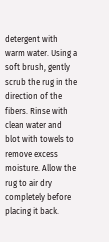detergent with warm water. Using a soft brush, gently scrub the rug in the direction of the fibers. Rinse with clean water and blot with towels to remove excess moisture. Allow the rug to air dry completely before placing it back.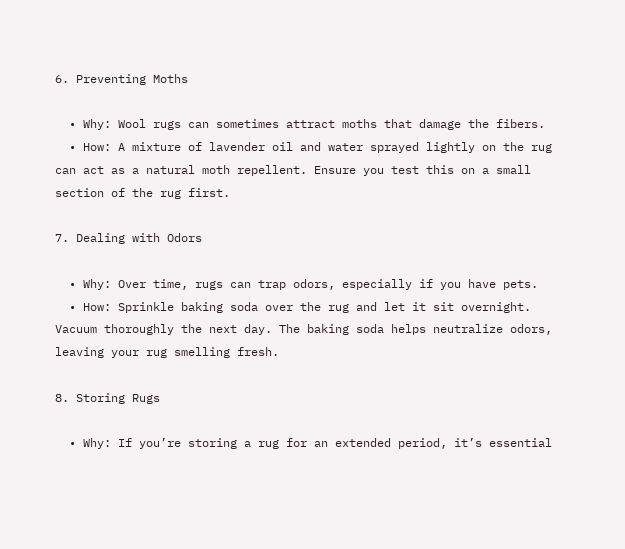6. Preventing Moths

  • Why: Wool rugs can sometimes attract moths that damage the fibers.
  • How: A mixture of lavender oil and water sprayed lightly on the rug can act as a natural moth repellent. Ensure you test this on a small section of the rug first.

7. Dealing with Odors

  • Why: Over time, rugs can trap odors, especially if you have pets.
  • How: Sprinkle baking soda over the rug and let it sit overnight. Vacuum thoroughly the next day. The baking soda helps neutralize odors, leaving your rug smelling fresh.

8. Storing Rugs

  • Why: If you’re storing a rug for an extended period, it’s essential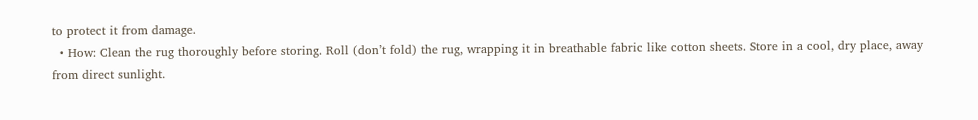to protect it from damage.
  • How: Clean the rug thoroughly before storing. Roll (don’t fold) the rug, wrapping it in breathable fabric like cotton sheets. Store in a cool, dry place, away from direct sunlight.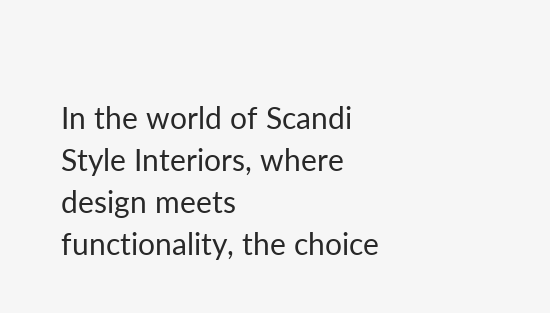In the world of Scandi Style Interiors, where design meets functionality, the choice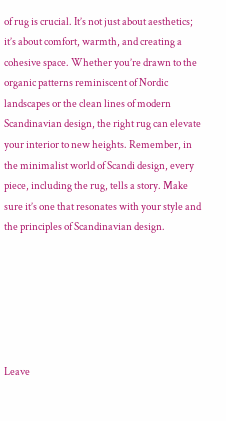of rug is crucial. It’s not just about aesthetics; it’s about comfort, warmth, and creating a cohesive space. Whether you’re drawn to the organic patterns reminiscent of Nordic landscapes or the clean lines of modern Scandinavian design, the right rug can elevate your interior to new heights. Remember, in the minimalist world of Scandi design, every piece, including the rug, tells a story. Make sure it’s one that resonates with your style and the principles of Scandinavian design.






Leave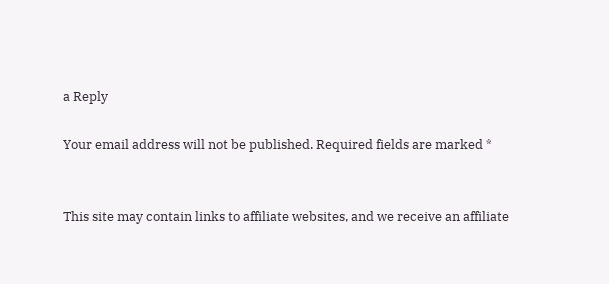a Reply

Your email address will not be published. Required fields are marked *


This site may contain links to affiliate websites, and we receive an affiliate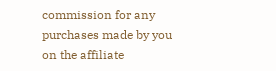commission for any purchases made by you on the affiliate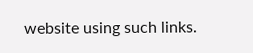website using such links.